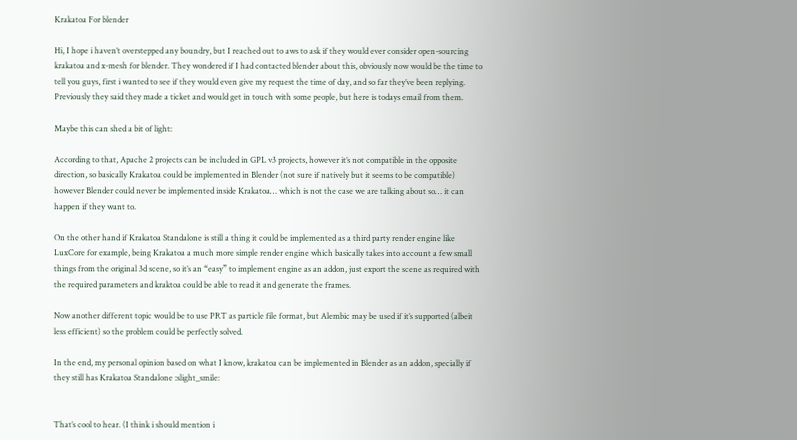Krakatoa For blender

Hi, I hope i haven’t overstepped any boundry, but I reached out to aws to ask if they would ever consider open-sourcing krakatoa and x-mesh for blender. They wondered if I had contacted blender about this, obviously now would be the time to tell you guys, first i wanted to see if they would even give my request the time of day, and so far they’ve been replying. Previously they said they made a ticket and would get in touch with some people, but here is todays email from them.

Maybe this can shed a bit of light:

According to that, Apache 2 projects can be included in GPL v3 projects, however it’s not compatible in the opposite direction, so basically Krakatoa could be implemented in Blender (not sure if natively but it seems to be compatible) however Blender could never be implemented inside Krakatoa… which is not the case we are talking about so… it can happen if they want to.

On the other hand if Krakatoa Standalone is still a thing it could be implemented as a third party render engine like LuxCore for example, being Krakatoa a much more simple render engine which basically takes into account a few small things from the original 3d scene, so it’s an “easy” to implement engine as an addon, just export the scene as required with the required parameters and kraktoa could be able to read it and generate the frames.

Now another different topic would be to use PRT as particle file format, but Alembic may be used if it’s supported (albeit less efficient) so the problem could be perfectly solved.

In the end, my personal opinion based on what I know, krakatoa can be implemented in Blender as an addon, specially if they still has Krakatoa Standalone :slight_smile:


That’s cool to hear. (I think i should mention i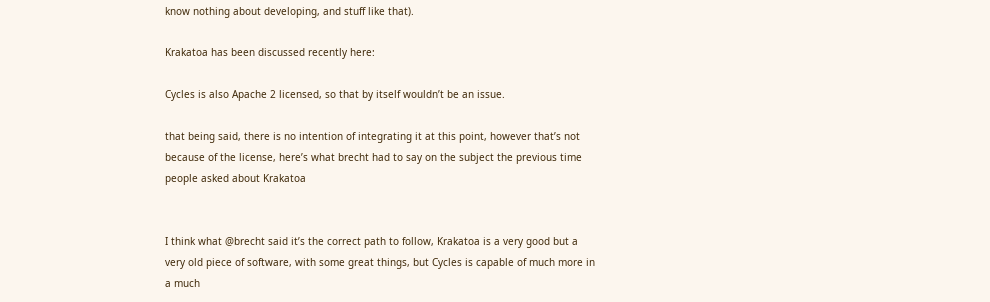know nothing about developing, and stuff like that).

Krakatoa has been discussed recently here:

Cycles is also Apache 2 licensed, so that by itself wouldn’t be an issue.

that being said, there is no intention of integrating it at this point, however that’s not because of the license, here’s what brecht had to say on the subject the previous time people asked about Krakatoa


I think what @brecht said it’s the correct path to follow, Krakatoa is a very good but a very old piece of software, with some great things, but Cycles is capable of much more in a much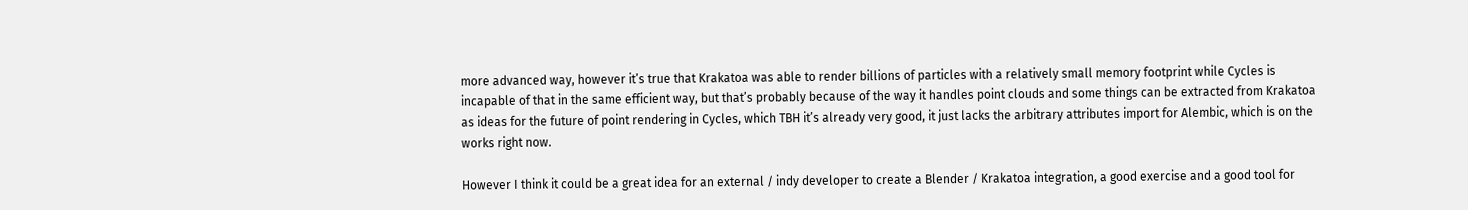more advanced way, however it’s true that Krakatoa was able to render billions of particles with a relatively small memory footprint while Cycles is incapable of that in the same efficient way, but that’s probably because of the way it handles point clouds and some things can be extracted from Krakatoa as ideas for the future of point rendering in Cycles, which TBH it’s already very good, it just lacks the arbitrary attributes import for Alembic, which is on the works right now.

However I think it could be a great idea for an external / indy developer to create a Blender / Krakatoa integration, a good exercise and a good tool for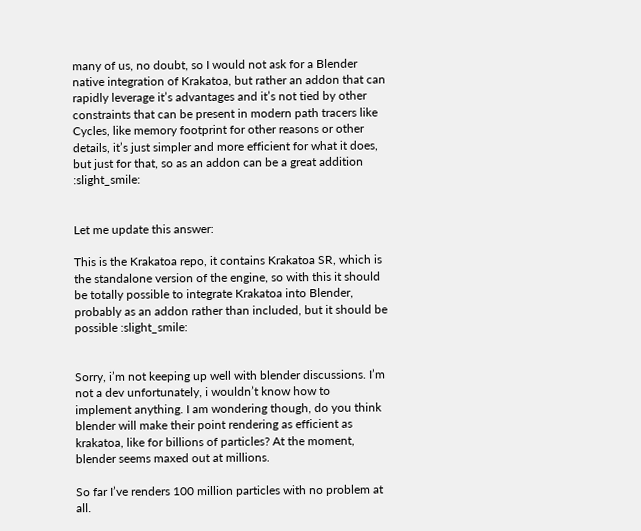many of us, no doubt, so I would not ask for a Blender native integration of Krakatoa, but rather an addon that can rapidly leverage it’s advantages and it’s not tied by other constraints that can be present in modern path tracers like Cycles, like memory footprint for other reasons or other details, it’s just simpler and more efficient for what it does, but just for that, so as an addon can be a great addition :slight_smile:


Let me update this answer:

This is the Krakatoa repo, it contains Krakatoa SR, which is the standalone version of the engine, so with this it should be totally possible to integrate Krakatoa into Blender, probably as an addon rather than included, but it should be possible :slight_smile:


Sorry, i’m not keeping up well with blender discussions. I’m not a dev unfortunately, i wouldn’t know how to implement anything. I am wondering though, do you think blender will make their point rendering as efficient as krakatoa, like for billions of particles? At the moment, blender seems maxed out at millions.

So far I’ve renders 100 million particles with no problem at all.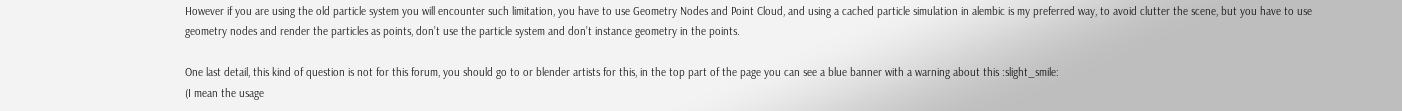However if you are using the old particle system you will encounter such limitation, you have to use Geometry Nodes and Point Cloud, and using a cached particle simulation in alembic is my preferred way, to avoid clutter the scene, but you have to use geometry nodes and render the particles as points, don’t use the particle system and don’t instance geometry in the points.

One last detail, this kind of question is not for this forum, you should go to or blender artists for this, in the top part of the page you can see a blue banner with a warning about this :slight_smile:
(I mean the usage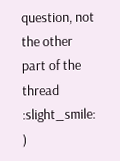question, not the other part of the thread :slight_smile: )